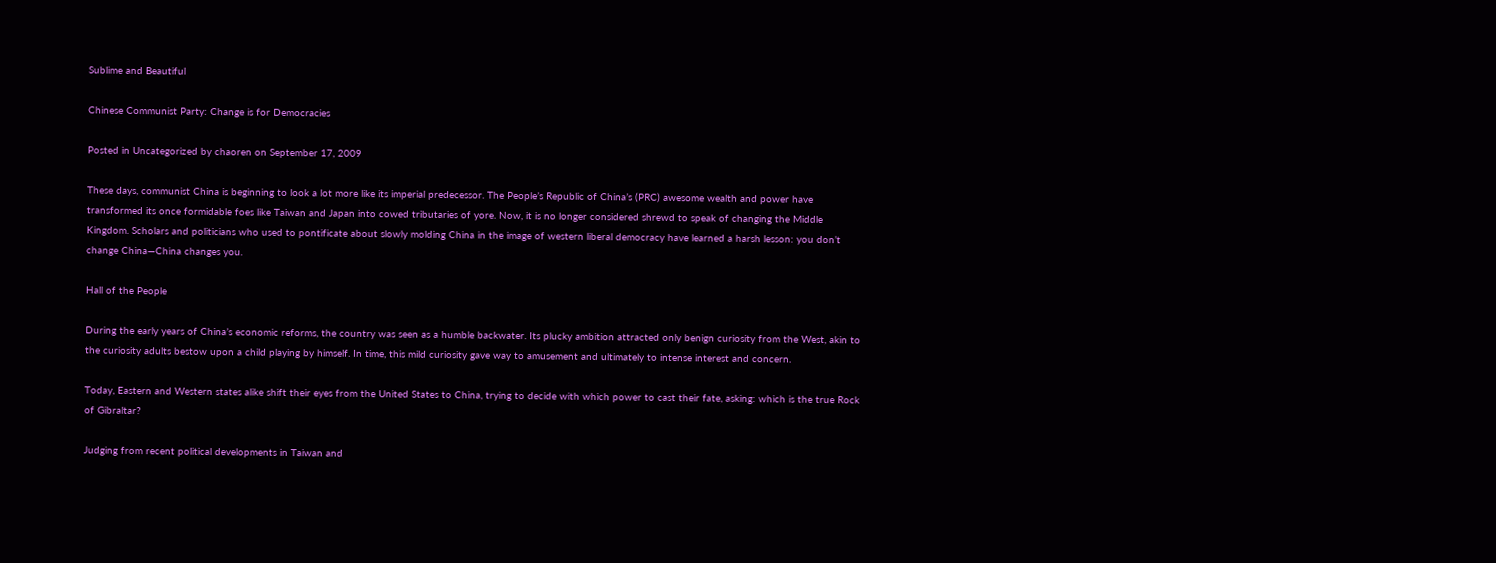Sublime and Beautiful

Chinese Communist Party: Change is for Democracies

Posted in Uncategorized by chaoren on September 17, 2009

These days, communist China is beginning to look a lot more like its imperial predecessor. The People’s Republic of China’s (PRC) awesome wealth and power have transformed its once formidable foes like Taiwan and Japan into cowed tributaries of yore. Now, it is no longer considered shrewd to speak of changing the Middle Kingdom. Scholars and politicians who used to pontificate about slowly molding China in the image of western liberal democracy have learned a harsh lesson: you don’t change China—China changes you.

Hall of the People

During the early years of China’s economic reforms, the country was seen as a humble backwater. Its plucky ambition attracted only benign curiosity from the West, akin to the curiosity adults bestow upon a child playing by himself. In time, this mild curiosity gave way to amusement and ultimately to intense interest and concern.

Today, Eastern and Western states alike shift their eyes from the United States to China, trying to decide with which power to cast their fate, asking: which is the true Rock of Gibraltar?

Judging from recent political developments in Taiwan and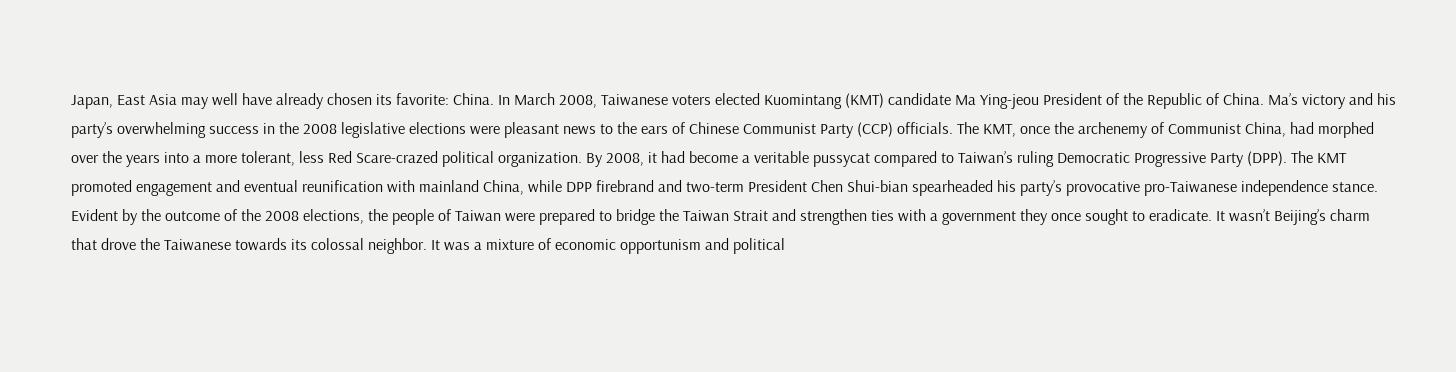Japan, East Asia may well have already chosen its favorite: China. In March 2008, Taiwanese voters elected Kuomintang (KMT) candidate Ma Ying-jeou President of the Republic of China. Ma’s victory and his party’s overwhelming success in the 2008 legislative elections were pleasant news to the ears of Chinese Communist Party (CCP) officials. The KMT, once the archenemy of Communist China, had morphed over the years into a more tolerant, less Red Scare-crazed political organization. By 2008, it had become a veritable pussycat compared to Taiwan’s ruling Democratic Progressive Party (DPP). The KMT promoted engagement and eventual reunification with mainland China, while DPP firebrand and two-term President Chen Shui-bian spearheaded his party’s provocative pro-Taiwanese independence stance. Evident by the outcome of the 2008 elections, the people of Taiwan were prepared to bridge the Taiwan Strait and strengthen ties with a government they once sought to eradicate. It wasn’t Beijing’s charm that drove the Taiwanese towards its colossal neighbor. It was a mixture of economic opportunism and political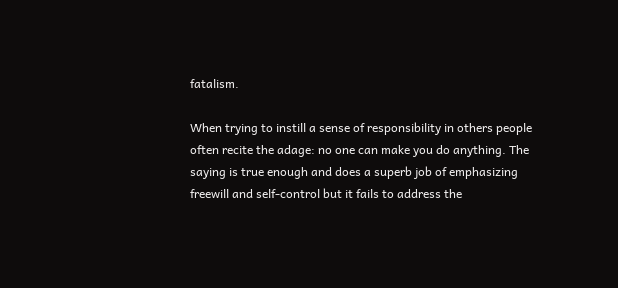fatalism.

When trying to instill a sense of responsibility in others people often recite the adage: no one can make you do anything. The saying is true enough and does a superb job of emphasizing freewill and self-control but it fails to address the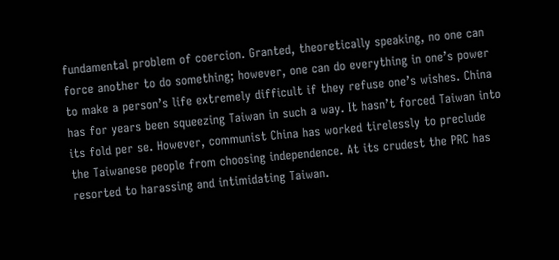fundamental problem of coercion. Granted, theoretically speaking, no one can force another to do something; however, one can do everything in one’s power to make a person’s life extremely difficult if they refuse one’s wishes. China has for years been squeezing Taiwan in such a way. It hasn’t forced Taiwan into its fold per se. However, communist China has worked tirelessly to preclude the Taiwanese people from choosing independence. At its crudest the PRC has resorted to harassing and intimidating Taiwan.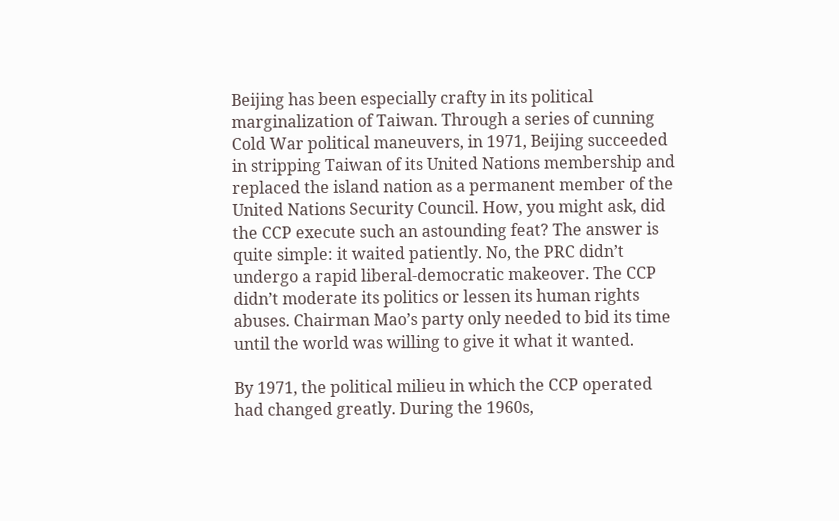Beijing has been especially crafty in its political marginalization of Taiwan. Through a series of cunning Cold War political maneuvers, in 1971, Beijing succeeded in stripping Taiwan of its United Nations membership and replaced the island nation as a permanent member of the United Nations Security Council. How, you might ask, did the CCP execute such an astounding feat? The answer is quite simple: it waited patiently. No, the PRC didn’t undergo a rapid liberal-democratic makeover. The CCP didn’t moderate its politics or lessen its human rights abuses. Chairman Mao’s party only needed to bid its time until the world was willing to give it what it wanted.

By 1971, the political milieu in which the CCP operated had changed greatly. During the 1960s,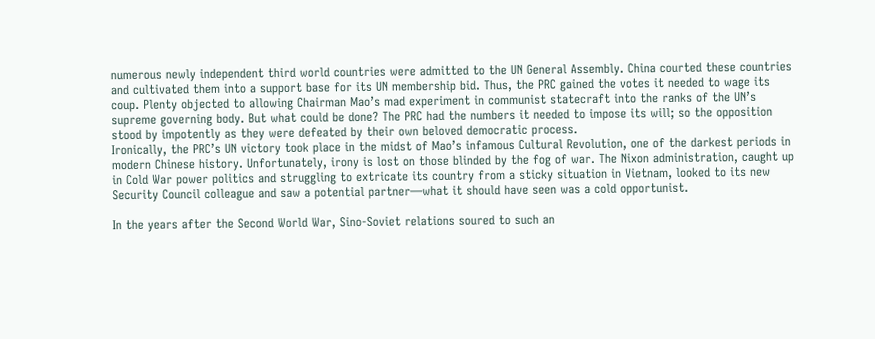numerous newly independent third world countries were admitted to the UN General Assembly. China courted these countries and cultivated them into a support base for its UN membership bid. Thus, the PRC gained the votes it needed to wage its coup. Plenty objected to allowing Chairman Mao’s mad experiment in communist statecraft into the ranks of the UN’s supreme governing body. But what could be done? The PRC had the numbers it needed to impose its will; so the opposition stood by impotently as they were defeated by their own beloved democratic process.
Ironically, the PRC’s UN victory took place in the midst of Mao’s infamous Cultural Revolution, one of the darkest periods in modern Chinese history. Unfortunately, irony is lost on those blinded by the fog of war. The Nixon administration, caught up in Cold War power politics and struggling to extricate its country from a sticky situation in Vietnam, looked to its new Security Council colleague and saw a potential partner—what it should have seen was a cold opportunist.

In the years after the Second World War, Sino-Soviet relations soured to such an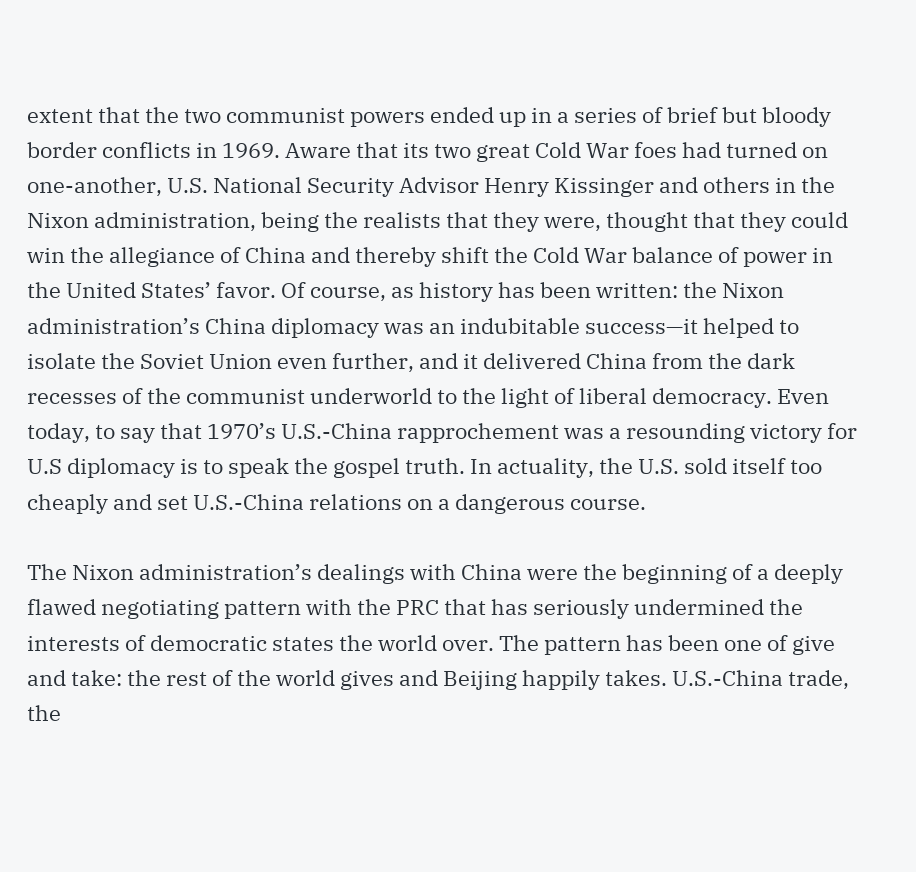extent that the two communist powers ended up in a series of brief but bloody border conflicts in 1969. Aware that its two great Cold War foes had turned on one-another, U.S. National Security Advisor Henry Kissinger and others in the Nixon administration, being the realists that they were, thought that they could win the allegiance of China and thereby shift the Cold War balance of power in the United States’ favor. Of course, as history has been written: the Nixon administration’s China diplomacy was an indubitable success—it helped to isolate the Soviet Union even further, and it delivered China from the dark recesses of the communist underworld to the light of liberal democracy. Even today, to say that 1970’s U.S.-China rapprochement was a resounding victory for U.S diplomacy is to speak the gospel truth. In actuality, the U.S. sold itself too cheaply and set U.S.-China relations on a dangerous course.

The Nixon administration’s dealings with China were the beginning of a deeply flawed negotiating pattern with the PRC that has seriously undermined the interests of democratic states the world over. The pattern has been one of give and take: the rest of the world gives and Beijing happily takes. U.S.-China trade, the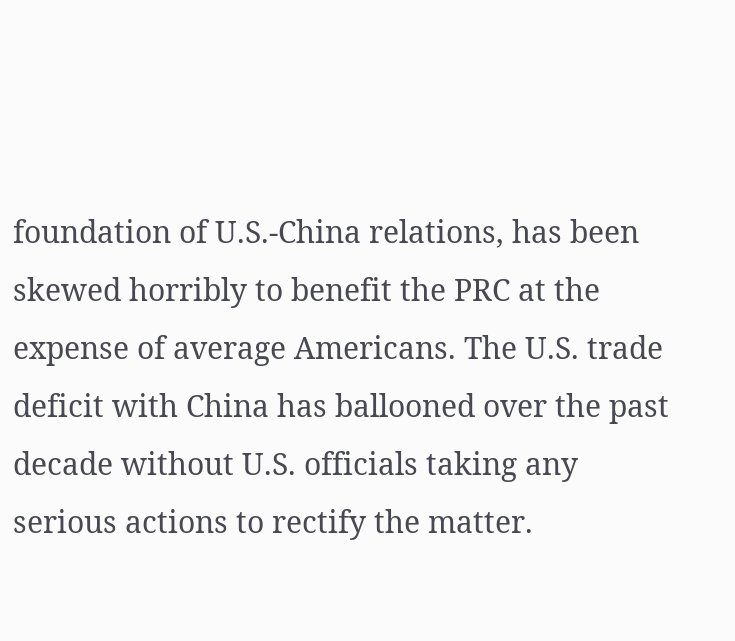foundation of U.S.-China relations, has been skewed horribly to benefit the PRC at the expense of average Americans. The U.S. trade deficit with China has ballooned over the past decade without U.S. officials taking any serious actions to rectify the matter.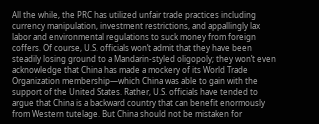All the while, the PRC has utilized unfair trade practices including currency manipulation, investment restrictions, and appallingly lax labor and environmental regulations to suck money from foreign coffers. Of course, U.S. officials won’t admit that they have been steadily losing ground to a Mandarin-styled oligopoly; they won’t even acknowledge that China has made a mockery of its World Trade Organization membership—which China was able to gain with the support of the United States. Rather, U.S. officials have tended to argue that China is a backward country that can benefit enormously from Western tutelage. But China should not be mistaken for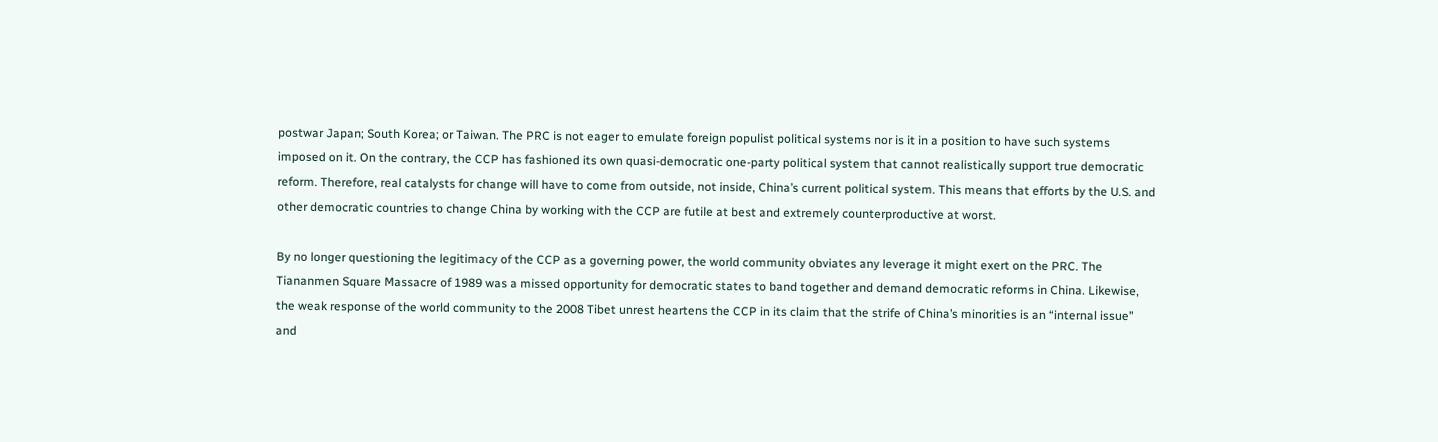postwar Japan; South Korea; or Taiwan. The PRC is not eager to emulate foreign populist political systems nor is it in a position to have such systems imposed on it. On the contrary, the CCP has fashioned its own quasi-democratic one-party political system that cannot realistically support true democratic reform. Therefore, real catalysts for change will have to come from outside, not inside, China’s current political system. This means that efforts by the U.S. and other democratic countries to change China by working with the CCP are futile at best and extremely counterproductive at worst.

By no longer questioning the legitimacy of the CCP as a governing power, the world community obviates any leverage it might exert on the PRC. The Tiananmen Square Massacre of 1989 was a missed opportunity for democratic states to band together and demand democratic reforms in China. Likewise, the weak response of the world community to the 2008 Tibet unrest heartens the CCP in its claim that the strife of China’s minorities is an “internal issue” and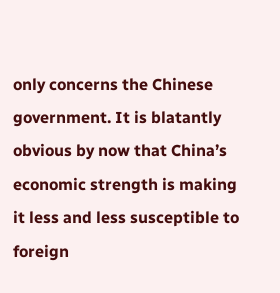only concerns the Chinese government. It is blatantly obvious by now that China’s economic strength is making it less and less susceptible to foreign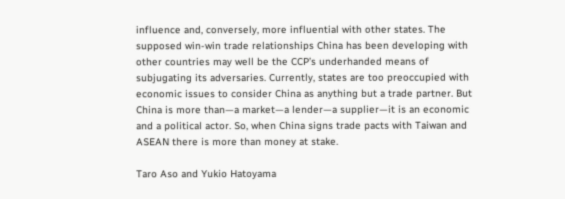influence and, conversely, more influential with other states. The supposed win-win trade relationships China has been developing with other countries may well be the CCP’s underhanded means of subjugating its adversaries. Currently, states are too preoccupied with economic issues to consider China as anything but a trade partner. But China is more than—a market—a lender—a supplier—it is an economic and a political actor. So, when China signs trade pacts with Taiwan and ASEAN there is more than money at stake.

Taro Aso and Yukio Hatoyama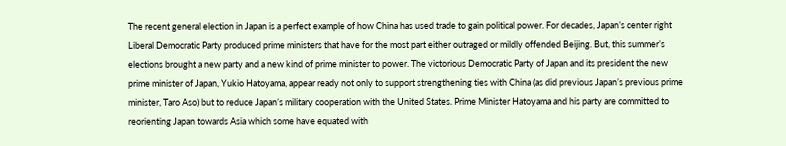The recent general election in Japan is a perfect example of how China has used trade to gain political power. For decades, Japan’s center right Liberal Democratic Party produced prime ministers that have for the most part either outraged or mildly offended Beijing. But, this summer’s elections brought a new party and a new kind of prime minister to power. The victorious Democratic Party of Japan and its president the new prime minister of Japan, Yukio Hatoyama, appear ready not only to support strengthening ties with China (as did previous Japan’s previous prime minister, Taro Aso) but to reduce Japan’s military cooperation with the United States. Prime Minister Hatoyama and his party are committed to reorienting Japan towards Asia which some have equated with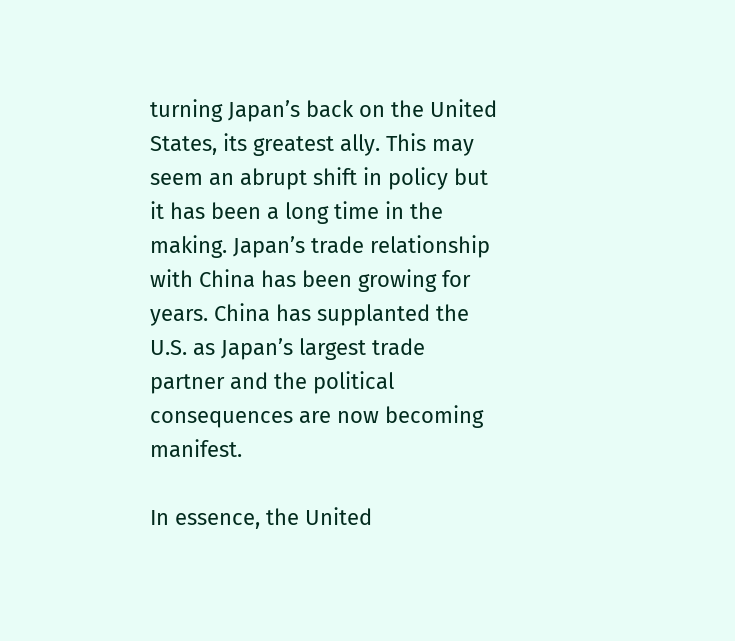turning Japan’s back on the United States, its greatest ally. This may seem an abrupt shift in policy but it has been a long time in the making. Japan’s trade relationship with China has been growing for years. China has supplanted the U.S. as Japan’s largest trade partner and the political consequences are now becoming manifest.

In essence, the United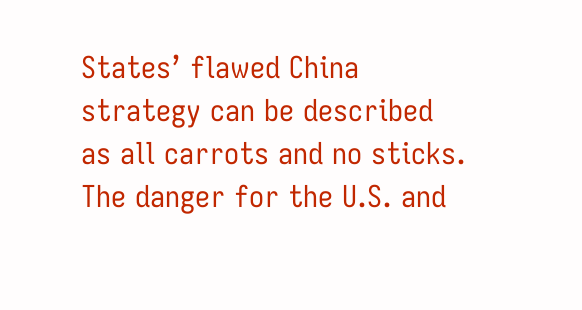States’ flawed China strategy can be described as all carrots and no sticks. The danger for the U.S. and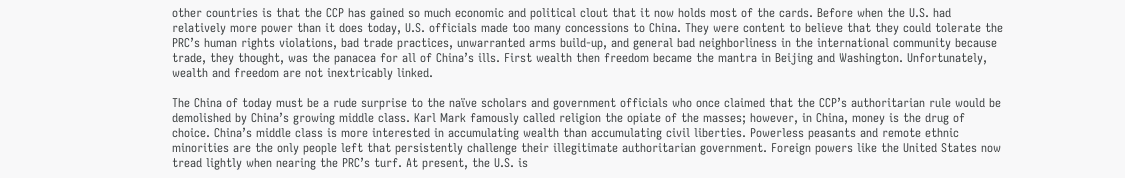other countries is that the CCP has gained so much economic and political clout that it now holds most of the cards. Before when the U.S. had relatively more power than it does today, U.S. officials made too many concessions to China. They were content to believe that they could tolerate the PRC’s human rights violations, bad trade practices, unwarranted arms build-up, and general bad neighborliness in the international community because trade, they thought, was the panacea for all of China’s ills. First wealth then freedom became the mantra in Beijing and Washington. Unfortunately, wealth and freedom are not inextricably linked.

The China of today must be a rude surprise to the naïve scholars and government officials who once claimed that the CCP’s authoritarian rule would be demolished by China’s growing middle class. Karl Mark famously called religion the opiate of the masses; however, in China, money is the drug of choice. China’s middle class is more interested in accumulating wealth than accumulating civil liberties. Powerless peasants and remote ethnic minorities are the only people left that persistently challenge their illegitimate authoritarian government. Foreign powers like the United States now tread lightly when nearing the PRC’s turf. At present, the U.S. is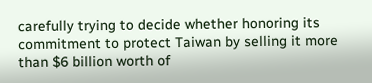carefully trying to decide whether honoring its commitment to protect Taiwan by selling it more than $6 billion worth of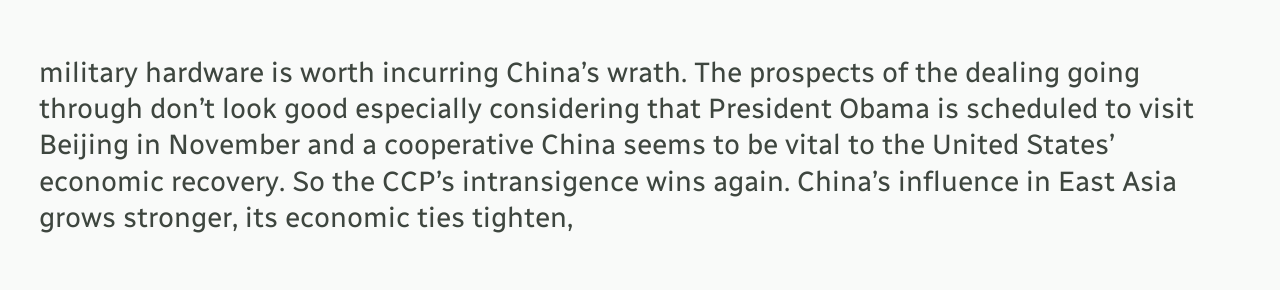military hardware is worth incurring China’s wrath. The prospects of the dealing going through don’t look good especially considering that President Obama is scheduled to visit Beijing in November and a cooperative China seems to be vital to the United States’ economic recovery. So the CCP’s intransigence wins again. China’s influence in East Asia grows stronger, its economic ties tighten,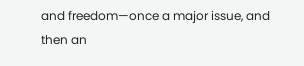and freedom—once a major issue, and then an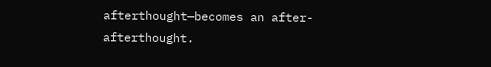afterthought—becomes an after-afterthought.